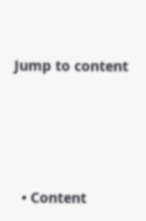Jump to content




  • Content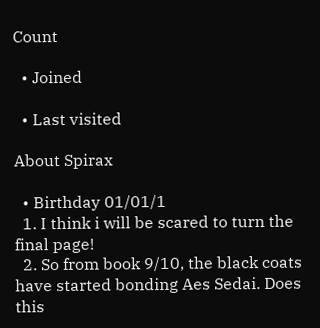Count

  • Joined

  • Last visited

About Spirax

  • Birthday 01/01/1
  1. I think i will be scared to turn the final page!
  2. So from book 9/10, the black coats have started bonding Aes Sedai. Does this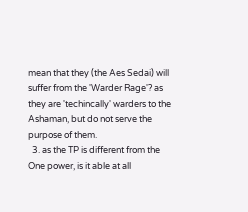mean that they (the Aes Sedai) will suffer from the 'Warder Rage'? as they are 'techincally' warders to the Ashaman, but do not serve the purpose of them.
  3. as the TP is different from the One power, is it able at all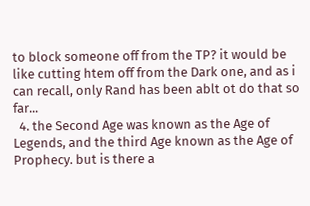to block someone off from the TP? it would be like cutting htem off from the Dark one, and as i can recall, only Rand has been ablt ot do that so far...
  4. the Second Age was known as the Age of Legends, and the third Age known as the Age of Prophecy. but is there a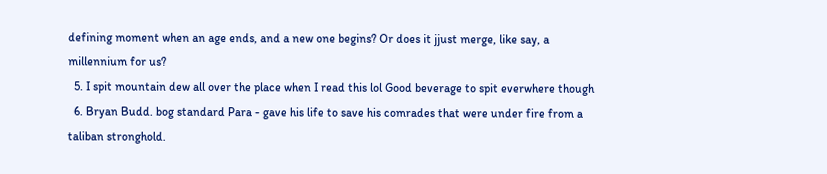defining moment when an age ends, and a new one begins? Or does it jjust merge, like say, a millennium for us?
  5. I spit mountain dew all over the place when I read this lol Good beverage to spit everwhere though
  6. Bryan Budd. bog standard Para - gave his life to save his comrades that were under fire from a taliban stronghold.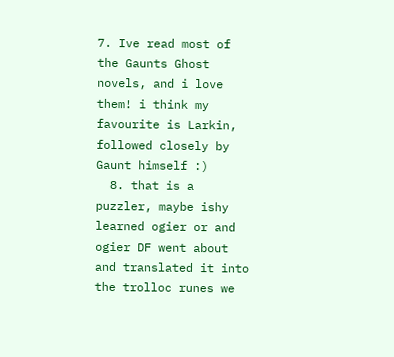7. Ive read most of the Gaunts Ghost novels, and i love them! i think my favourite is Larkin, followed closely by Gaunt himself :)
  8. that is a puzzler, maybe ishy learned ogier or and ogier DF went about and translated it into the trolloc runes we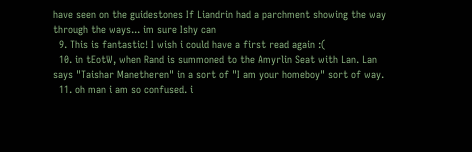have seen on the guidestones If Liandrin had a parchment showing the way through the ways... im sure Ishy can
  9. This is fantastic! I wish i could have a first read again :(
  10. in tEotW, when Rand is summoned to the Amyrlin Seat with Lan. Lan says "Taishar Manetheren" in a sort of "I am your homeboy" sort of way.
  11. oh man i am so confused. i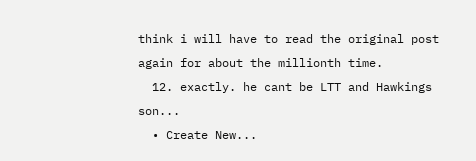think i will have to read the original post again for about the millionth time.
  12. exactly. he cant be LTT and Hawkings son...
  • Create New...